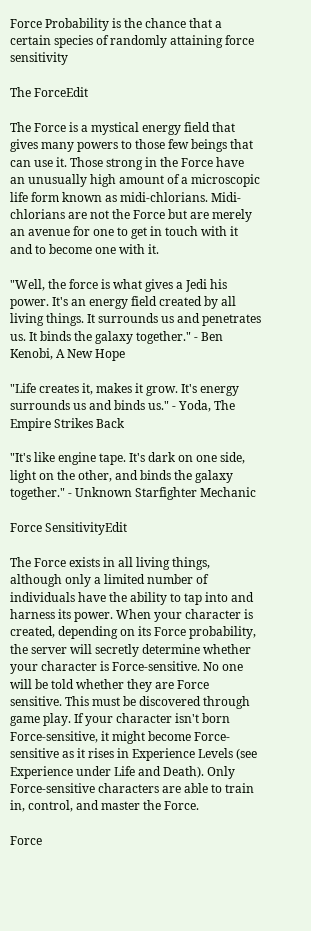Force Probability is the chance that a certain species of randomly attaining force sensitivity

The ForceEdit

The Force is a mystical energy field that gives many powers to those few beings that can use it. Those strong in the Force have an unusually high amount of a microscopic life form known as midi-chlorians. Midi-chlorians are not the Force but are merely an avenue for one to get in touch with it and to become one with it.

"Well, the force is what gives a Jedi his power. It's an energy field created by all living things. It surrounds us and penetrates us. It binds the galaxy together." - Ben Kenobi, A New Hope

"Life creates it, makes it grow. It's energy surrounds us and binds us." - Yoda, The Empire Strikes Back

"It's like engine tape. It's dark on one side, light on the other, and binds the galaxy together." - Unknown Starfighter Mechanic

Force SensitivityEdit

The Force exists in all living things, although only a limited number of individuals have the ability to tap into and harness its power. When your character is created, depending on its Force probability, the server will secretly determine whether your character is Force-sensitive. No one will be told whether they are Force sensitive. This must be discovered through game play. If your character isn't born Force-sensitive, it might become Force-sensitive as it rises in Experience Levels (see Experience under Life and Death). Only Force-sensitive characters are able to train in, control, and master the Force.

Force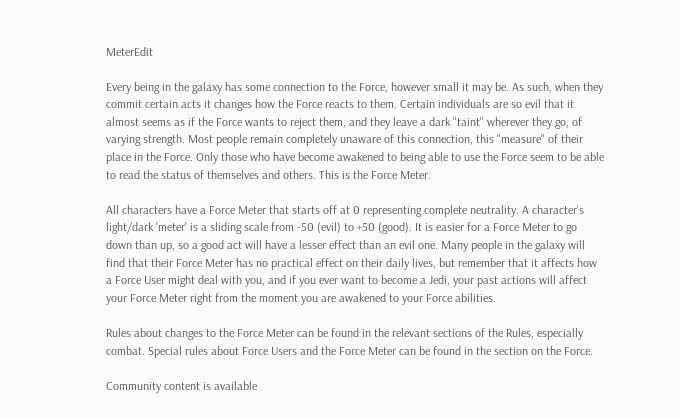MeterEdit

Every being in the galaxy has some connection to the Force, however small it may be. As such, when they commit certain acts it changes how the Force reacts to them. Certain individuals are so evil that it almost seems as if the Force wants to reject them, and they leave a dark "taint" wherever they go, of varying strength. Most people remain completely unaware of this connection, this "measure" of their place in the Force. Only those who have become awakened to being able to use the Force seem to be able to read the status of themselves and others. This is the Force Meter.

All characters have a Force Meter that starts off at 0 representing complete neutrality. A character's light/dark 'meter' is a sliding scale from -50 (evil) to +50 (good). It is easier for a Force Meter to go down than up, so a good act will have a lesser effect than an evil one. Many people in the galaxy will find that their Force Meter has no practical effect on their daily lives, but remember that it affects how a Force User might deal with you, and if you ever want to become a Jedi, your past actions will affect your Force Meter right from the moment you are awakened to your Force abilities.

Rules about changes to the Force Meter can be found in the relevant sections of the Rules, especially combat. Special rules about Force Users and the Force Meter can be found in the section on the Force.

Community content is available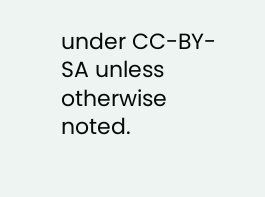under CC-BY-SA unless otherwise noted.